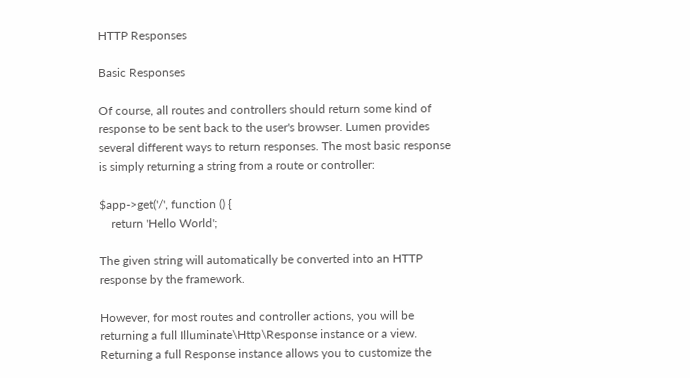HTTP Responses

Basic Responses

Of course, all routes and controllers should return some kind of response to be sent back to the user's browser. Lumen provides several different ways to return responses. The most basic response is simply returning a string from a route or controller:

$app->get('/', function () {
    return 'Hello World';

The given string will automatically be converted into an HTTP response by the framework.

However, for most routes and controller actions, you will be returning a full Illuminate\Http\Response instance or a view. Returning a full Response instance allows you to customize the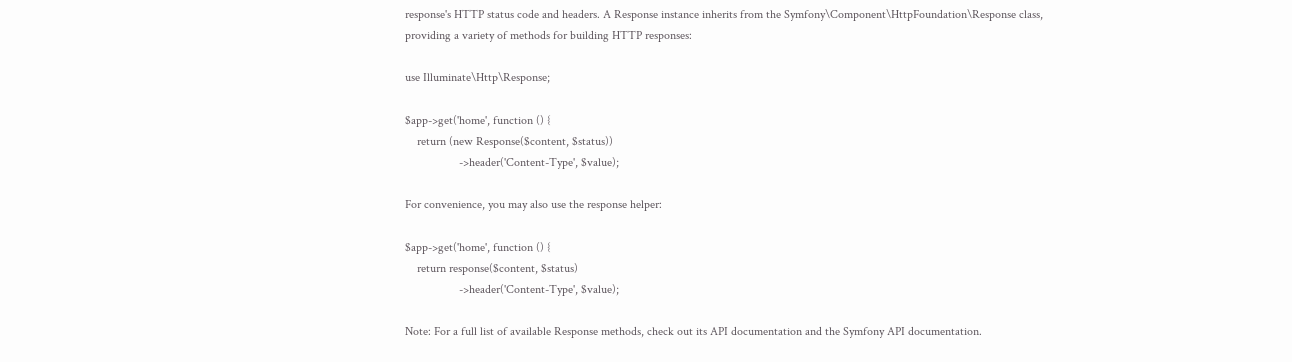response's HTTP status code and headers. A Response instance inherits from the Symfony\Component\HttpFoundation\Response class, providing a variety of methods for building HTTP responses:

use Illuminate\Http\Response;

$app->get('home', function () {
    return (new Response($content, $status))
                  ->header('Content-Type', $value);

For convenience, you may also use the response helper:

$app->get('home', function () {
    return response($content, $status)
                  ->header('Content-Type', $value);

Note: For a full list of available Response methods, check out its API documentation and the Symfony API documentation.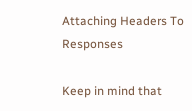Attaching Headers To Responses

Keep in mind that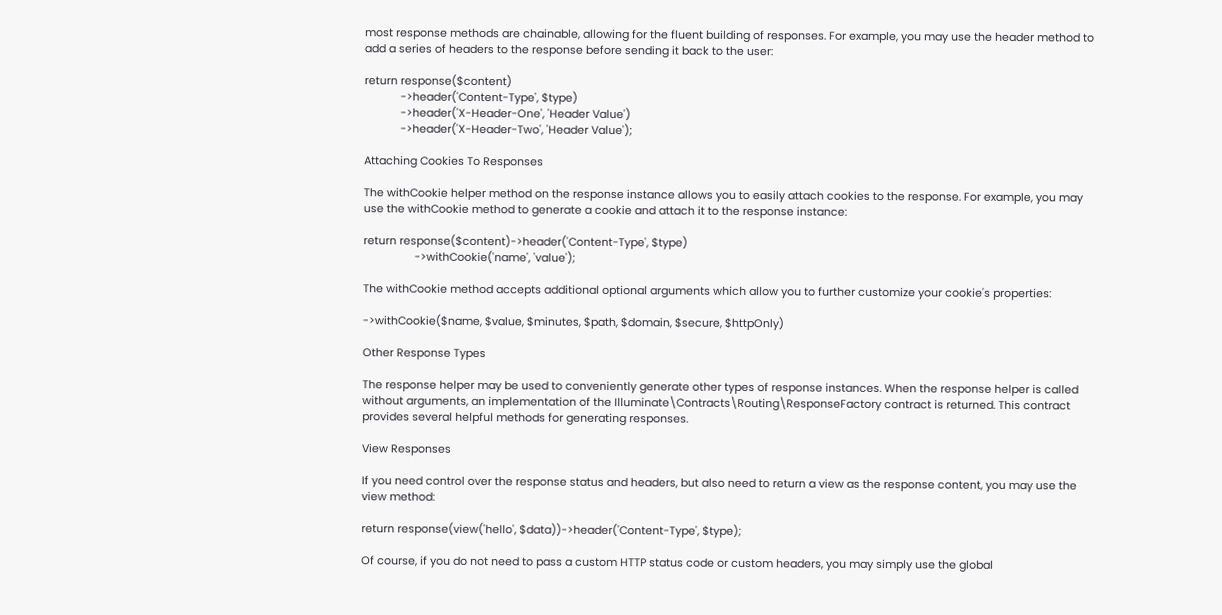most response methods are chainable, allowing for the fluent building of responses. For example, you may use the header method to add a series of headers to the response before sending it back to the user:

return response($content)
            ->header('Content-Type', $type)
            ->header('X-Header-One', 'Header Value')
            ->header('X-Header-Two', 'Header Value');

Attaching Cookies To Responses

The withCookie helper method on the response instance allows you to easily attach cookies to the response. For example, you may use the withCookie method to generate a cookie and attach it to the response instance:

return response($content)->header('Content-Type', $type)
                 ->withCookie('name', 'value');

The withCookie method accepts additional optional arguments which allow you to further customize your cookie's properties:

->withCookie($name, $value, $minutes, $path, $domain, $secure, $httpOnly)

Other Response Types

The response helper may be used to conveniently generate other types of response instances. When the response helper is called without arguments, an implementation of the Illuminate\Contracts\Routing\ResponseFactory contract is returned. This contract provides several helpful methods for generating responses.

View Responses

If you need control over the response status and headers, but also need to return a view as the response content, you may use the view method:

return response(view('hello', $data))->header('Content-Type', $type);

Of course, if you do not need to pass a custom HTTP status code or custom headers, you may simply use the global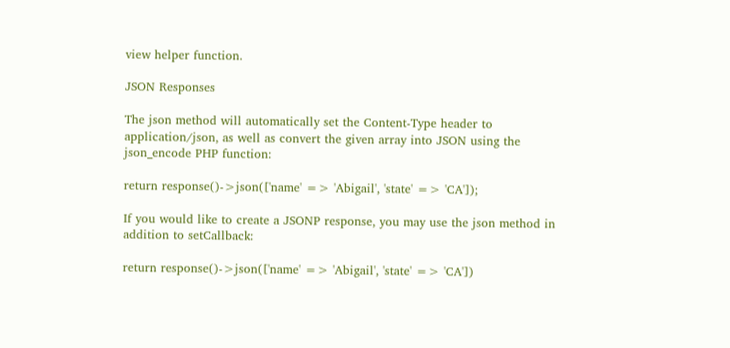view helper function.

JSON Responses

The json method will automatically set the Content-Type header to application/json, as well as convert the given array into JSON using the json_encode PHP function:

return response()->json(['name' => 'Abigail', 'state' => 'CA']);

If you would like to create a JSONP response, you may use the json method in addition to setCallback:

return response()->json(['name' => 'Abigail', 'state' => 'CA'])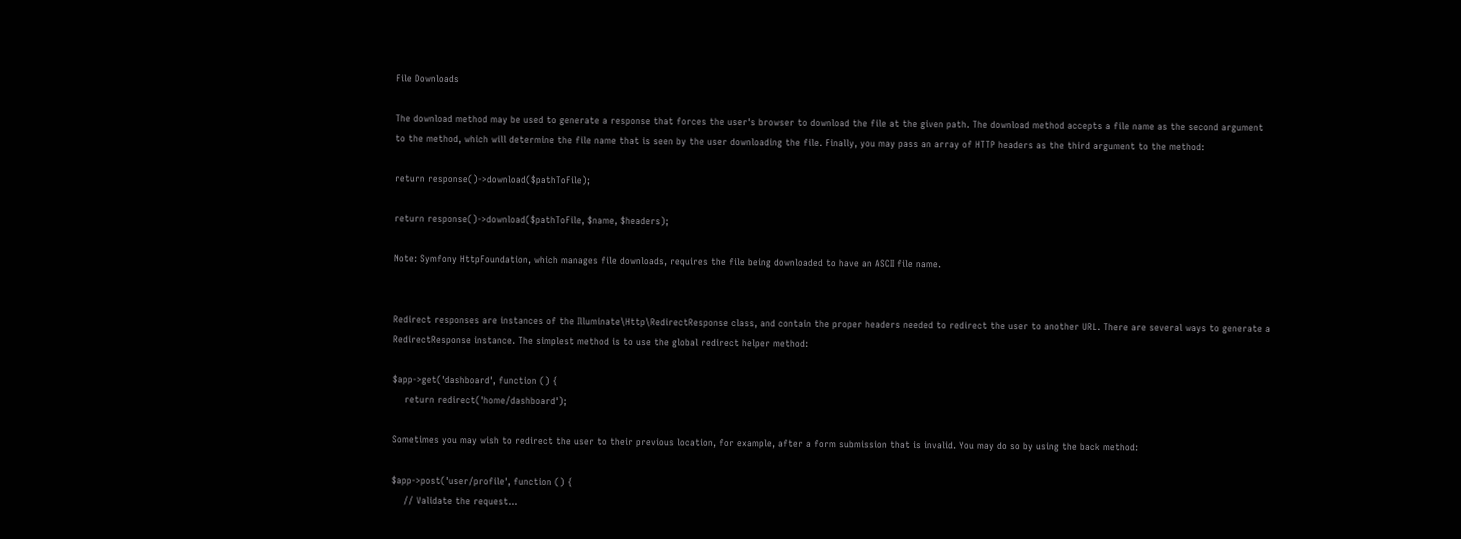File Downloads

The download method may be used to generate a response that forces the user's browser to download the file at the given path. The download method accepts a file name as the second argument to the method, which will determine the file name that is seen by the user downloading the file. Finally, you may pass an array of HTTP headers as the third argument to the method:

return response()->download($pathToFile);

return response()->download($pathToFile, $name, $headers);

Note: Symfony HttpFoundation, which manages file downloads, requires the file being downloaded to have an ASCII file name.


Redirect responses are instances of the Illuminate\Http\RedirectResponse class, and contain the proper headers needed to redirect the user to another URL. There are several ways to generate a RedirectResponse instance. The simplest method is to use the global redirect helper method:

$app->get('dashboard', function () {
    return redirect('home/dashboard');

Sometimes you may wish to redirect the user to their previous location, for example, after a form submission that is invalid. You may do so by using the back method:

$app->post('user/profile', function () {
    // Validate the request...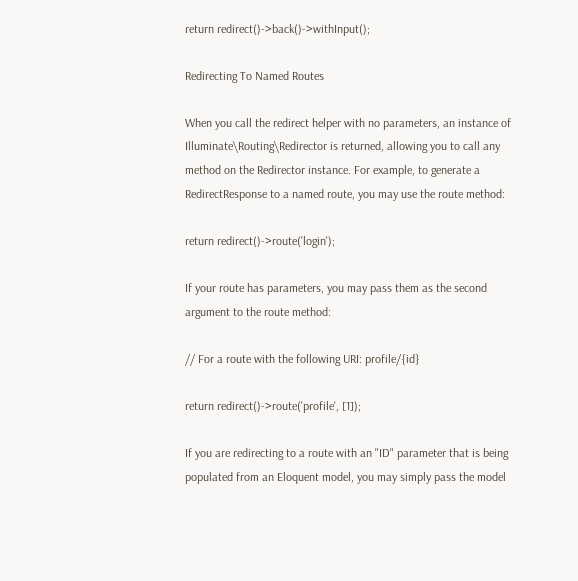return redirect()->back()->withInput();

Redirecting To Named Routes

When you call the redirect helper with no parameters, an instance of Illuminate\Routing\Redirector is returned, allowing you to call any method on the Redirector instance. For example, to generate a RedirectResponse to a named route, you may use the route method:

return redirect()->route('login');

If your route has parameters, you may pass them as the second argument to the route method:

// For a route with the following URI: profile/{id}

return redirect()->route('profile', [1]);

If you are redirecting to a route with an "ID" parameter that is being populated from an Eloquent model, you may simply pass the model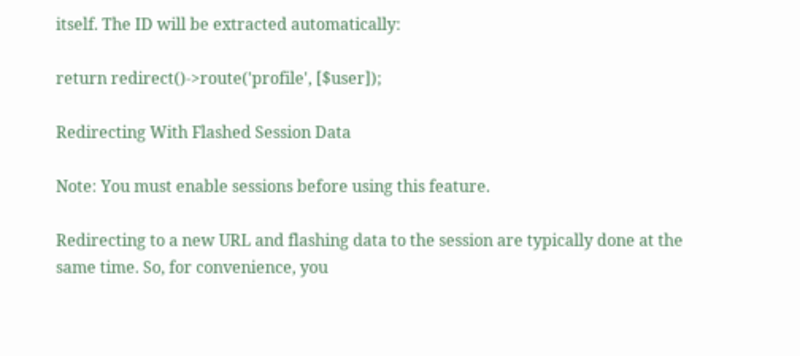itself. The ID will be extracted automatically:

return redirect()->route('profile', [$user]);

Redirecting With Flashed Session Data

Note: You must enable sessions before using this feature.

Redirecting to a new URL and flashing data to the session are typically done at the same time. So, for convenience, you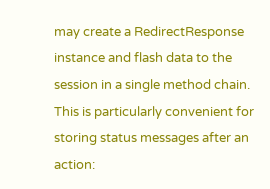may create a RedirectResponse instance and flash data to the session in a single method chain. This is particularly convenient for storing status messages after an action: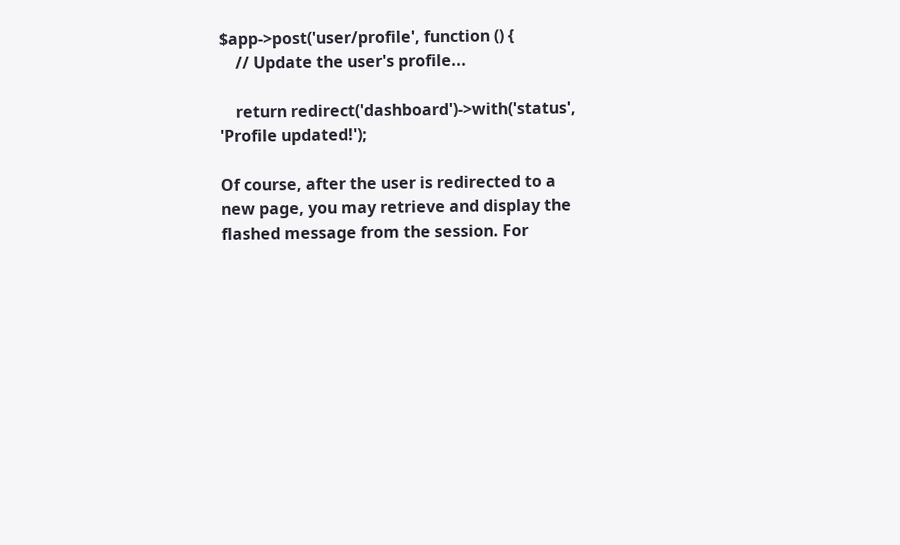$app->post('user/profile', function () {
    // Update the user's profile...

    return redirect('dashboard')->with('status', 'Profile updated!');

Of course, after the user is redirected to a new page, you may retrieve and display the flashed message from the session. For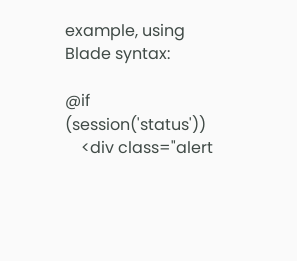example, using Blade syntax:

@if (session('status'))
    <div class="alert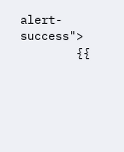alert-success">
        {{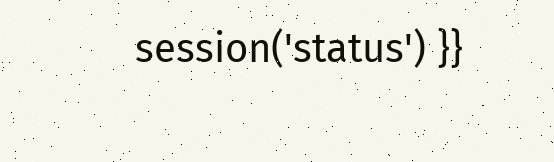session('status') }}